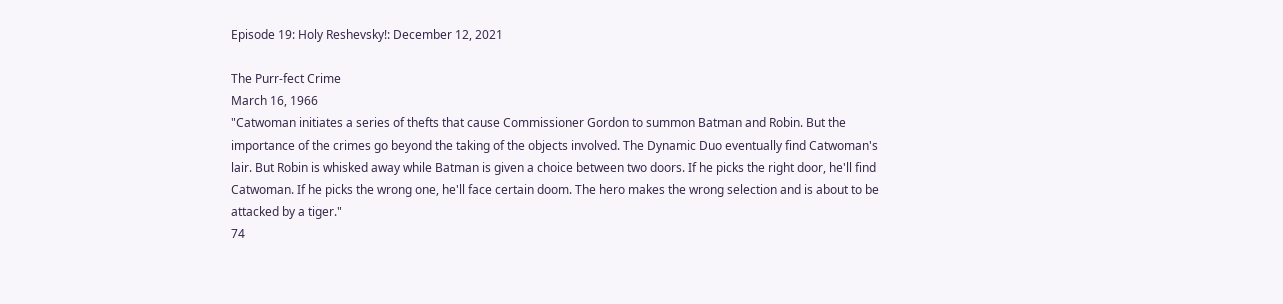Episode 19: Holy Reshevsky!: December 12, 2021

The Purr-fect Crime
March 16, 1966
"Catwoman initiates a series of thefts that cause Commissioner Gordon to summon Batman and Robin. But the importance of the crimes go beyond the taking of the objects involved. The Dynamic Duo eventually find Catwoman's lair. But Robin is whisked away while Batman is given a choice between two doors. If he picks the right door, he'll find Catwoman. If he picks the wrong one, he'll face certain doom. The hero makes the wrong selection and is about to be attacked by a tiger."
74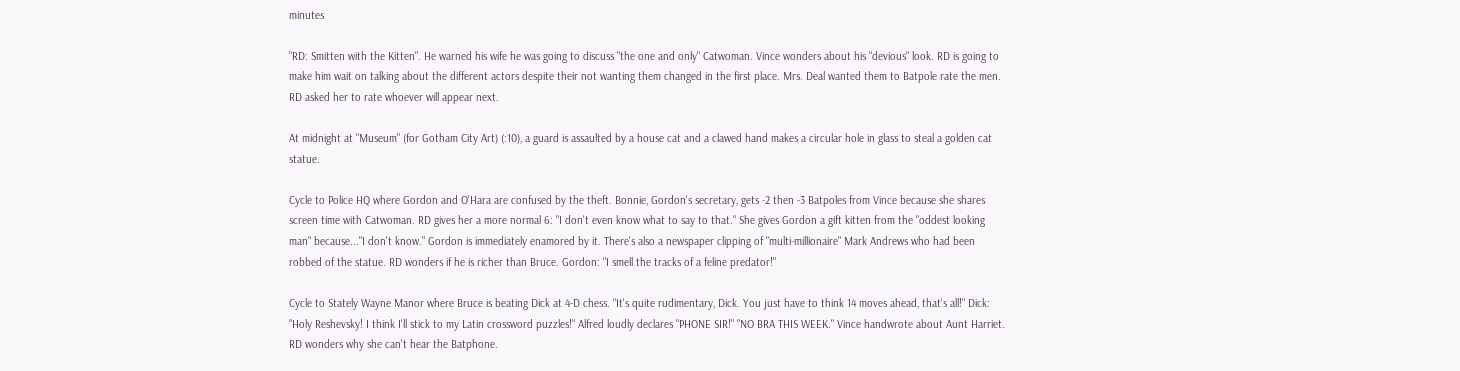minutes

"RD: Smitten with the Kitten". He warned his wife he was going to discuss "the one and only" Catwoman. Vince wonders about his "devious" look. RD is going to make him wait on talking about the different actors despite their not wanting them changed in the first place. Mrs. Deal wanted them to Batpole rate the men. RD asked her to rate whoever will appear next.

At midnight at "Museum" (for Gotham City Art) (:10), a guard is assaulted by a house cat and a clawed hand makes a circular hole in glass to steal a golden cat statue.

Cycle to Police HQ where Gordon and O'Hara are confused by the theft. Bonnie, Gordon's secretary, gets -2 then -3 Batpoles from Vince because she shares screen time with Catwoman. RD gives her a more normal 6: "I don't even know what to say to that." She gives Gordon a gift kitten from the "oddest looking man" because..."I don't know." Gordon is immediately enamored by it. There's also a newspaper clipping of "multi-millionaire" Mark Andrews who had been robbed of the statue. RD wonders if he is richer than Bruce. Gordon: "I smell the tracks of a feline predator!"

Cycle to Stately Wayne Manor where Bruce is beating Dick at 4-D chess. "It's quite rudimentary, Dick. You just have to think 14 moves ahead, that's all!" Dick: "Holy Reshevsky! I think I'll stick to my Latin crossword puzzles!" Alfred loudly declares "PHONE SIR!" "NO BRA THIS WEEK." Vince handwrote about Aunt Harriet. RD wonders why she can't hear the Batphone.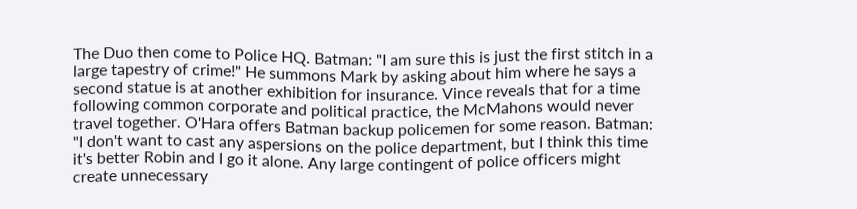The Duo then come to Police HQ. Batman: "I am sure this is just the first stitch in a large tapestry of crime!" He summons Mark by asking about him where he says a second statue is at another exhibition for insurance. Vince reveals that for a time following common corporate and political practice, the McMahons would never travel together. O'Hara offers Batman backup policemen for some reason. Batman: "I don't want to cast any aspersions on the police department, but I think this time it's better Robin and I go it alone. Any large contingent of police officers might create unnecessary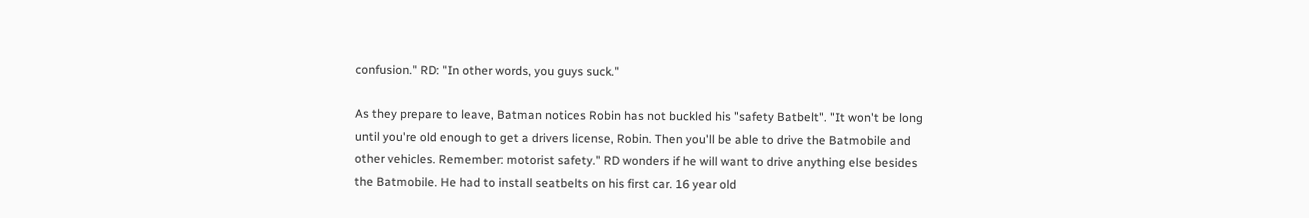confusion." RD: "In other words, you guys suck."

As they prepare to leave, Batman notices Robin has not buckled his "safety Batbelt". "It won't be long until you're old enough to get a drivers license, Robin. Then you'll be able to drive the Batmobile and other vehicles. Remember: motorist safety." RD wonders if he will want to drive anything else besides the Batmobile. He had to install seatbelts on his first car. 16 year old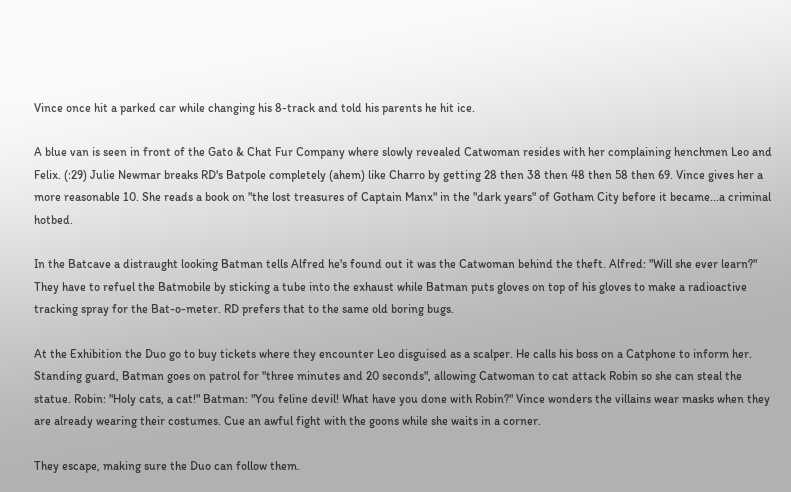Vince once hit a parked car while changing his 8-track and told his parents he hit ice.

A blue van is seen in front of the Gato & Chat Fur Company where slowly revealed Catwoman resides with her complaining henchmen Leo and Felix. (:29) Julie Newmar breaks RD's Batpole completely (ahem) like Charro by getting 28 then 38 then 48 then 58 then 69. Vince gives her a more reasonable 10. She reads a book on "the lost treasures of Captain Manx" in the "dark years" of Gotham City before it became...a criminal hotbed.

In the Batcave a distraught looking Batman tells Alfred he's found out it was the Catwoman behind the theft. Alfred: "Will she ever learn?" They have to refuel the Batmobile by sticking a tube into the exhaust while Batman puts gloves on top of his gloves to make a radioactive tracking spray for the Bat-o-meter. RD prefers that to the same old boring bugs.

At the Exhibition the Duo go to buy tickets where they encounter Leo disguised as a scalper. He calls his boss on a Catphone to inform her. Standing guard, Batman goes on patrol for "three minutes and 20 seconds", allowing Catwoman to cat attack Robin so she can steal the statue. Robin: "Holy cats, a cat!" Batman: "You feline devil! What have you done with Robin?" Vince wonders the villains wear masks when they are already wearing their costumes. Cue an awful fight with the goons while she waits in a corner.

They escape, making sure the Duo can follow them.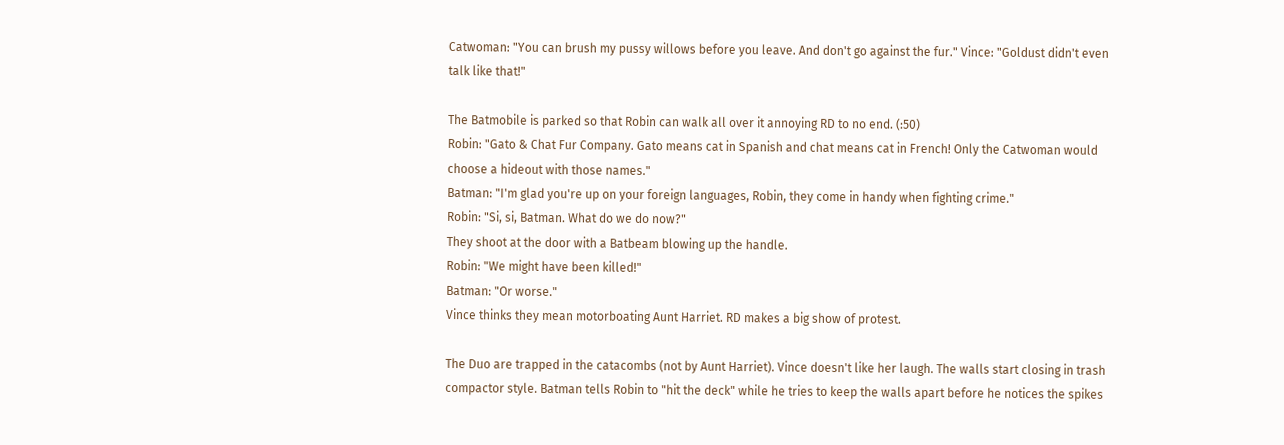Catwoman: "You can brush my pussy willows before you leave. And don't go against the fur." Vince: "Goldust didn't even talk like that!"

The Batmobile is parked so that Robin can walk all over it annoying RD to no end. (:50)
Robin: "Gato & Chat Fur Company. Gato means cat in Spanish and chat means cat in French! Only the Catwoman would choose a hideout with those names."
Batman: "I'm glad you're up on your foreign languages, Robin, they come in handy when fighting crime."
Robin: "Si, si, Batman. What do we do now?"
They shoot at the door with a Batbeam blowing up the handle.
Robin: "We might have been killed!"
Batman: "Or worse."
Vince thinks they mean motorboating Aunt Harriet. RD makes a big show of protest.

The Duo are trapped in the catacombs (not by Aunt Harriet). Vince doesn't like her laugh. The walls start closing in trash compactor style. Batman tells Robin to "hit the deck" while he tries to keep the walls apart before he notices the spikes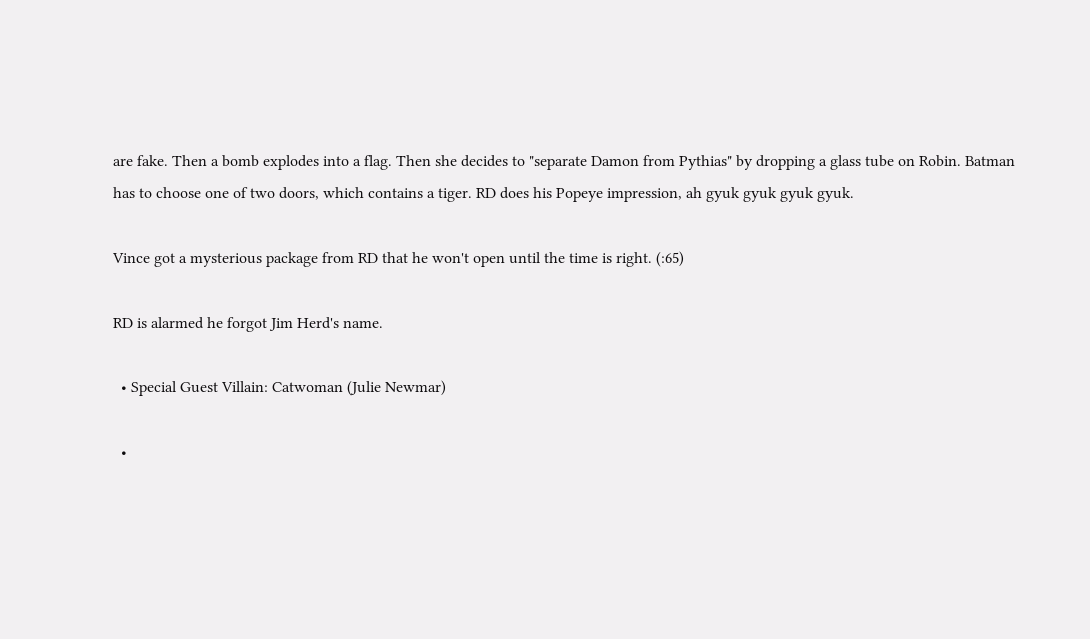are fake. Then a bomb explodes into a flag. Then she decides to "separate Damon from Pythias" by dropping a glass tube on Robin. Batman has to choose one of two doors, which contains a tiger. RD does his Popeye impression, ah gyuk gyuk gyuk gyuk.

Vince got a mysterious package from RD that he won't open until the time is right. (:65)

RD is alarmed he forgot Jim Herd's name.

  • Special Guest Villain: Catwoman (Julie Newmar)

  •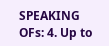SPEAKING OFs: 4. Up to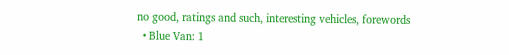no good, ratings and such, interesting vehicles, forewords
  • Blue Van: 1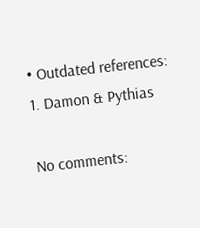• Outdated references: 1. Damon & Pythias

No comments: